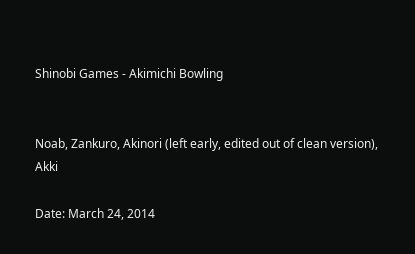Shinobi Games - Akimichi Bowling


Noab, Zankuro, Akinori (left early, edited out of clean version), Akki

Date: March 24, 2014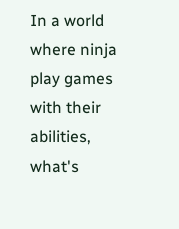In a world where ninja play games with their abilities, what's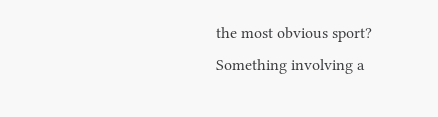the most obvious sport? Something involving a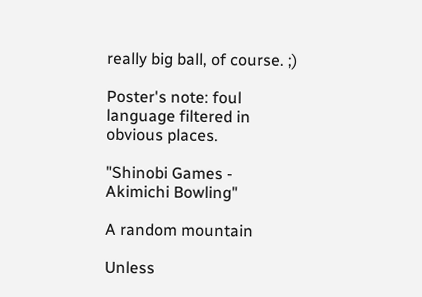really big ball, of course. ;)

Poster's note: foul language filtered in obvious places.

"Shinobi Games - Akimichi Bowling"

A random mountain

Unless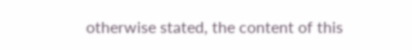otherwise stated, the content of this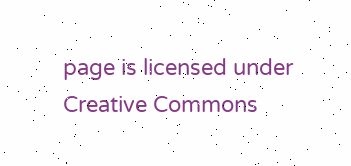page is licensed under Creative Commons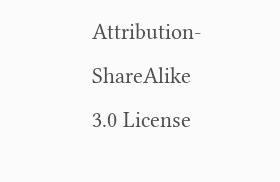Attribution-ShareAlike 3.0 License